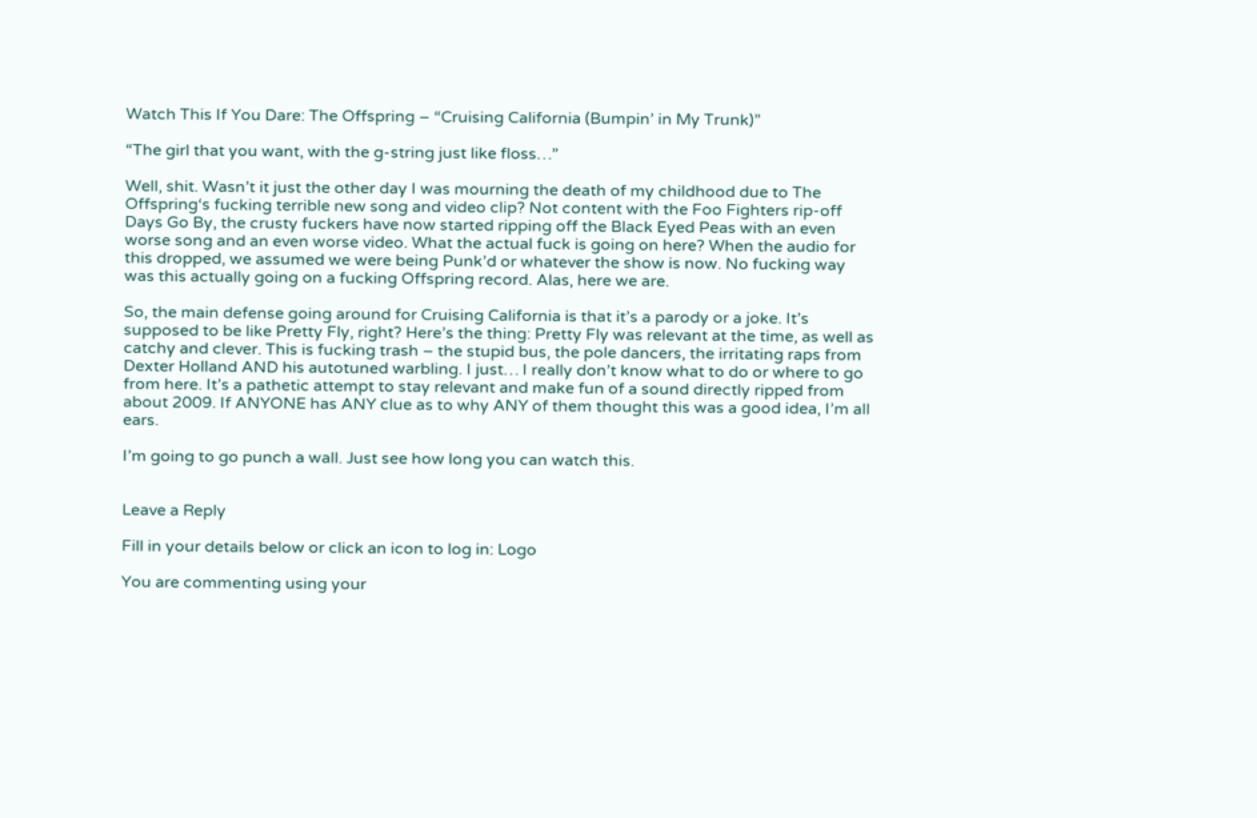Watch This If You Dare: The Offspring – “Cruising California (Bumpin’ in My Trunk)”

“The girl that you want, with the g-string just like floss…”

Well, shit. Wasn’t it just the other day I was mourning the death of my childhood due to The Offspring‘s fucking terrible new song and video clip? Not content with the Foo Fighters rip-off Days Go By, the crusty fuckers have now started ripping off the Black Eyed Peas with an even worse song and an even worse video. What the actual fuck is going on here? When the audio for this dropped, we assumed we were being Punk’d or whatever the show is now. No fucking way was this actually going on a fucking Offspring record. Alas, here we are.

So, the main defense going around for Cruising California is that it’s a parody or a joke. It’s supposed to be like Pretty Fly, right? Here’s the thing: Pretty Fly was relevant at the time, as well as catchy and clever. This is fucking trash – the stupid bus, the pole dancers, the irritating raps from Dexter Holland AND his autotuned warbling. I just… I really don’t know what to do or where to go from here. It’s a pathetic attempt to stay relevant and make fun of a sound directly ripped from about 2009. If ANYONE has ANY clue as to why ANY of them thought this was a good idea, I’m all ears.

I’m going to go punch a wall. Just see how long you can watch this.


Leave a Reply

Fill in your details below or click an icon to log in: Logo

You are commenting using your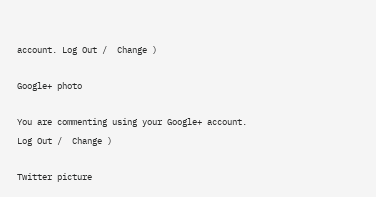account. Log Out /  Change )

Google+ photo

You are commenting using your Google+ account. Log Out /  Change )

Twitter picture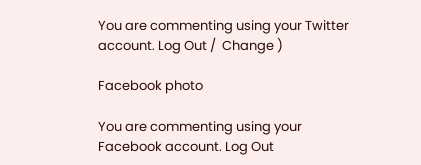You are commenting using your Twitter account. Log Out /  Change )

Facebook photo

You are commenting using your Facebook account. Log Out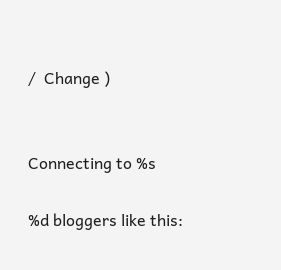/  Change )


Connecting to %s

%d bloggers like this: